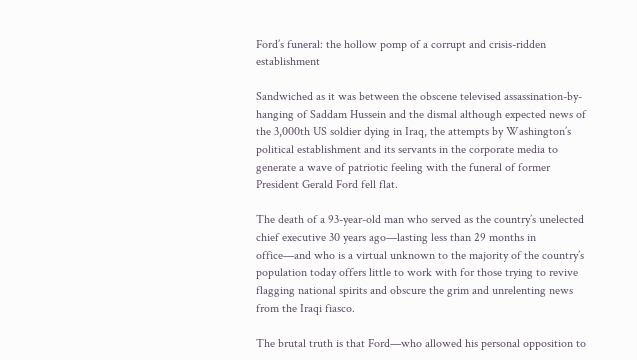Ford’s funeral: the hollow pomp of a corrupt and crisis-ridden establishment

Sandwiched as it was between the obscene televised assassination-by-hanging of Saddam Hussein and the dismal although expected news of the 3,000th US soldier dying in Iraq, the attempts by Washington’s political establishment and its servants in the corporate media to generate a wave of patriotic feeling with the funeral of former President Gerald Ford fell flat.

The death of a 93-year-old man who served as the country’s unelected chief executive 30 years ago—lasting less than 29 months in office—and who is a virtual unknown to the majority of the country’s population today offers little to work with for those trying to revive flagging national spirits and obscure the grim and unrelenting news from the Iraqi fiasco.

The brutal truth is that Ford—who allowed his personal opposition to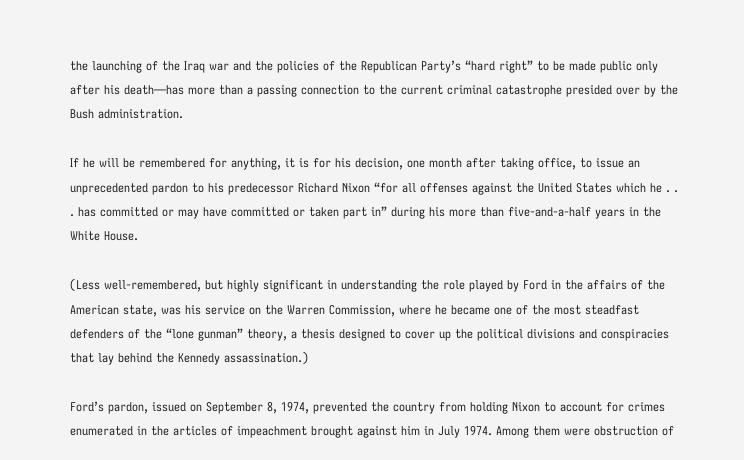the launching of the Iraq war and the policies of the Republican Party’s “hard right” to be made public only after his death—has more than a passing connection to the current criminal catastrophe presided over by the Bush administration.

If he will be remembered for anything, it is for his decision, one month after taking office, to issue an unprecedented pardon to his predecessor Richard Nixon “for all offenses against the United States which he . . . has committed or may have committed or taken part in” during his more than five-and-a-half years in the White House.

(Less well-remembered, but highly significant in understanding the role played by Ford in the affairs of the American state, was his service on the Warren Commission, where he became one of the most steadfast defenders of the “lone gunman” theory, a thesis designed to cover up the political divisions and conspiracies that lay behind the Kennedy assassination.)

Ford’s pardon, issued on September 8, 1974, prevented the country from holding Nixon to account for crimes enumerated in the articles of impeachment brought against him in July 1974. Among them were obstruction of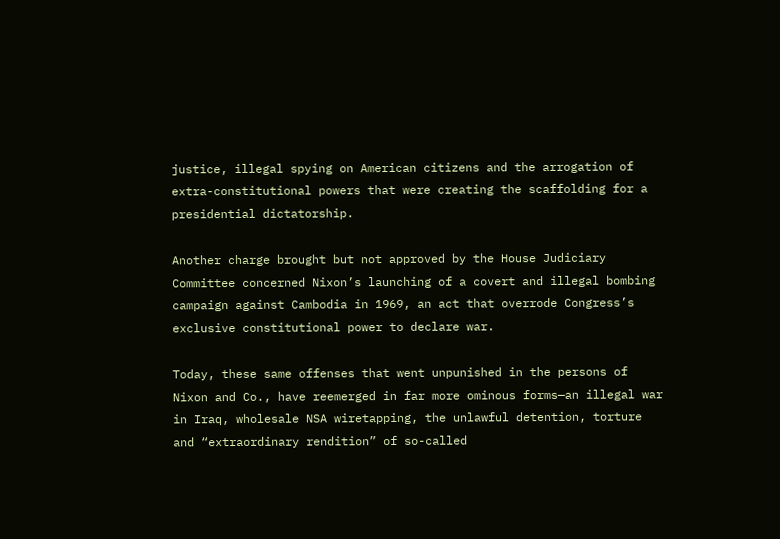justice, illegal spying on American citizens and the arrogation of extra-constitutional powers that were creating the scaffolding for a presidential dictatorship.

Another charge brought but not approved by the House Judiciary Committee concerned Nixon’s launching of a covert and illegal bombing campaign against Cambodia in 1969, an act that overrode Congress’s exclusive constitutional power to declare war.

Today, these same offenses that went unpunished in the persons of Nixon and Co., have reemerged in far more ominous forms—an illegal war in Iraq, wholesale NSA wiretapping, the unlawful detention, torture and “extraordinary rendition” of so-called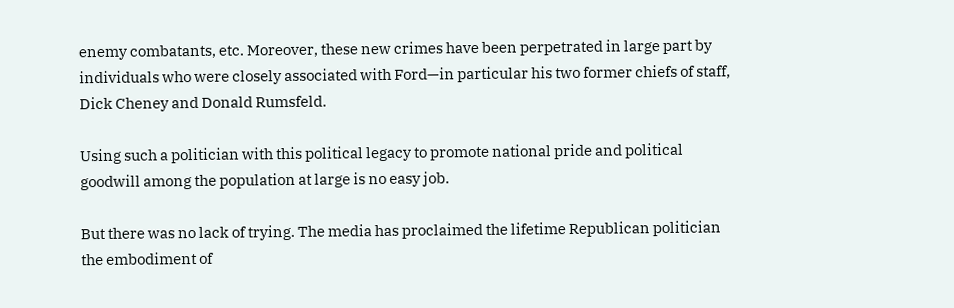enemy combatants, etc. Moreover, these new crimes have been perpetrated in large part by individuals who were closely associated with Ford—in particular his two former chiefs of staff, Dick Cheney and Donald Rumsfeld.

Using such a politician with this political legacy to promote national pride and political goodwill among the population at large is no easy job.

But there was no lack of trying. The media has proclaimed the lifetime Republican politician the embodiment of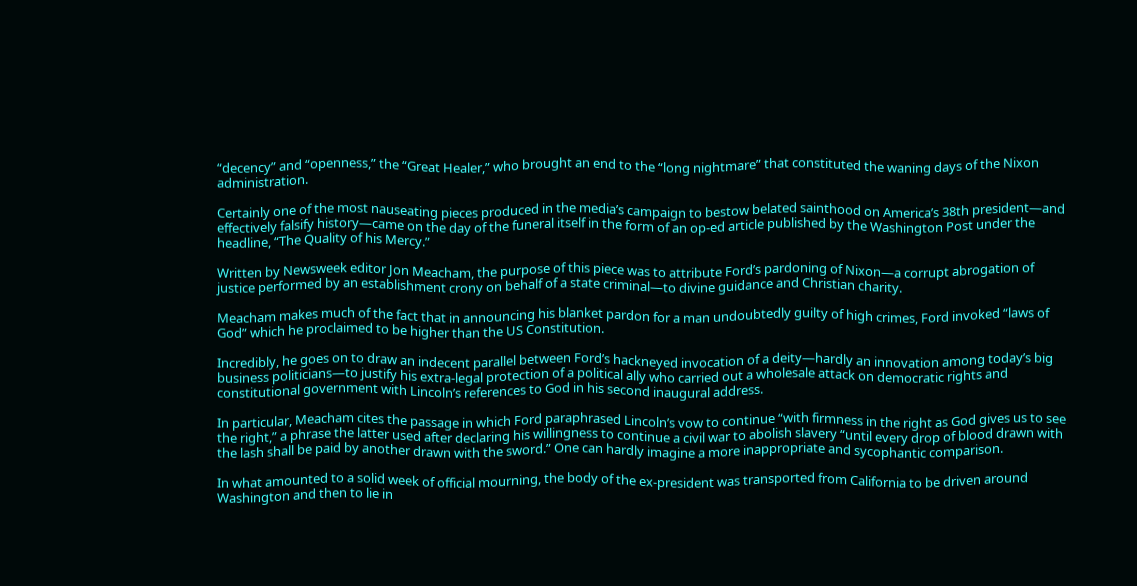“decency” and “openness,” the “Great Healer,” who brought an end to the “long nightmare” that constituted the waning days of the Nixon administration.

Certainly one of the most nauseating pieces produced in the media’s campaign to bestow belated sainthood on America’s 38th president—and effectively falsify history—came on the day of the funeral itself in the form of an op-ed article published by the Washington Post under the headline, “The Quality of his Mercy.”

Written by Newsweek editor Jon Meacham, the purpose of this piece was to attribute Ford’s pardoning of Nixon—a corrupt abrogation of justice performed by an establishment crony on behalf of a state criminal—to divine guidance and Christian charity.

Meacham makes much of the fact that in announcing his blanket pardon for a man undoubtedly guilty of high crimes, Ford invoked “laws of God” which he proclaimed to be higher than the US Constitution.

Incredibly, he goes on to draw an indecent parallel between Ford’s hackneyed invocation of a deity—hardly an innovation among today’s big business politicians—to justify his extra-legal protection of a political ally who carried out a wholesale attack on democratic rights and constitutional government with Lincoln’s references to God in his second inaugural address.

In particular, Meacham cites the passage in which Ford paraphrased Lincoln’s vow to continue “with firmness in the right as God gives us to see the right,” a phrase the latter used after declaring his willingness to continue a civil war to abolish slavery “until every drop of blood drawn with the lash shall be paid by another drawn with the sword.” One can hardly imagine a more inappropriate and sycophantic comparison.

In what amounted to a solid week of official mourning, the body of the ex-president was transported from California to be driven around Washington and then to lie in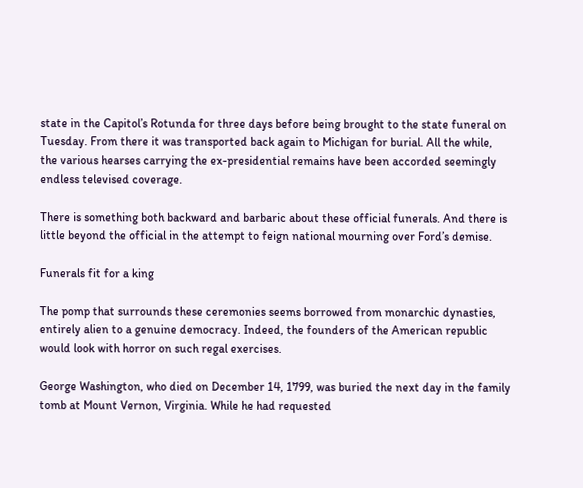state in the Capitol’s Rotunda for three days before being brought to the state funeral on Tuesday. From there it was transported back again to Michigan for burial. All the while, the various hearses carrying the ex-presidential remains have been accorded seemingly endless televised coverage.

There is something both backward and barbaric about these official funerals. And there is little beyond the official in the attempt to feign national mourning over Ford’s demise.

Funerals fit for a king

The pomp that surrounds these ceremonies seems borrowed from monarchic dynasties, entirely alien to a genuine democracy. Indeed, the founders of the American republic would look with horror on such regal exercises.

George Washington, who died on December 14, 1799, was buried the next day in the family tomb at Mount Vernon, Virginia. While he had requested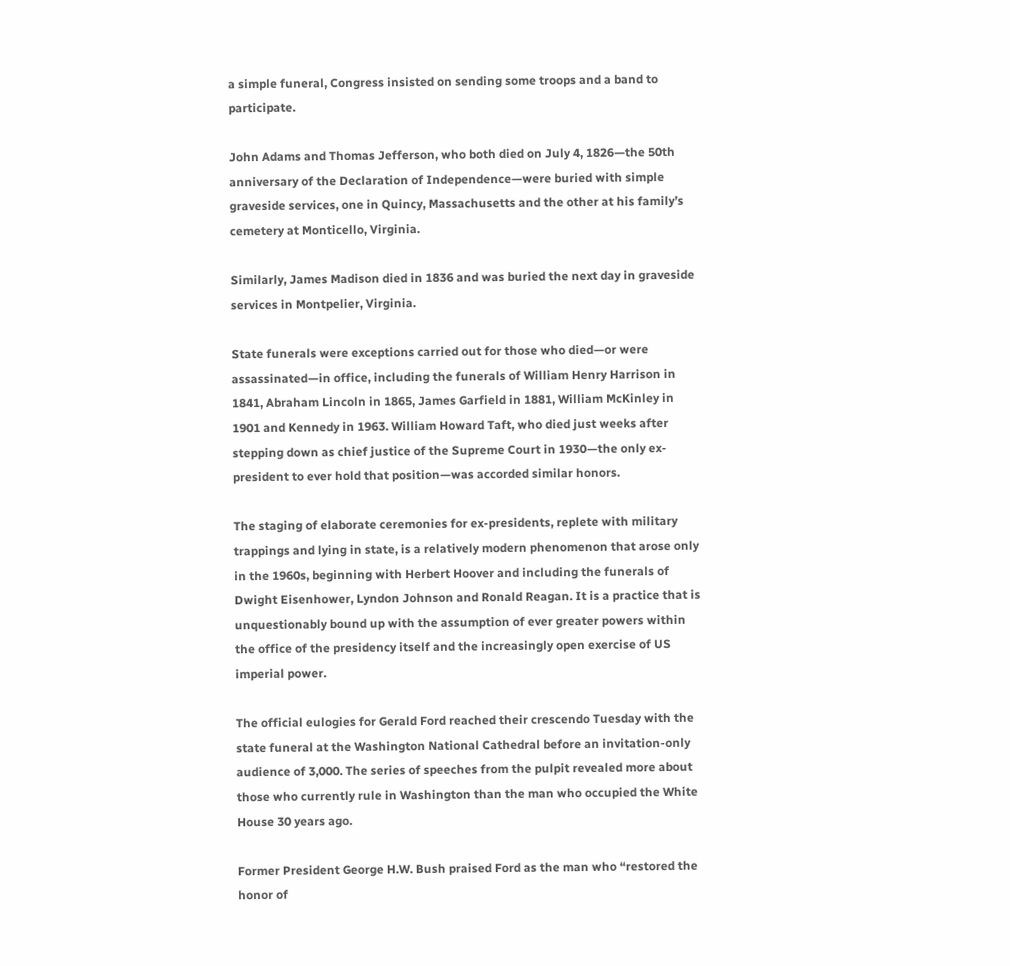a simple funeral, Congress insisted on sending some troops and a band to participate.

John Adams and Thomas Jefferson, who both died on July 4, 1826—the 50th anniversary of the Declaration of Independence—were buried with simple graveside services, one in Quincy, Massachusetts and the other at his family’s cemetery at Monticello, Virginia.

Similarly, James Madison died in 1836 and was buried the next day in graveside services in Montpelier, Virginia.

State funerals were exceptions carried out for those who died—or were assassinated—in office, including the funerals of William Henry Harrison in 1841, Abraham Lincoln in 1865, James Garfield in 1881, William McKinley in 1901 and Kennedy in 1963. William Howard Taft, who died just weeks after stepping down as chief justice of the Supreme Court in 1930—the only ex-president to ever hold that position—was accorded similar honors.

The staging of elaborate ceremonies for ex-presidents, replete with military trappings and lying in state, is a relatively modern phenomenon that arose only in the 1960s, beginning with Herbert Hoover and including the funerals of Dwight Eisenhower, Lyndon Johnson and Ronald Reagan. It is a practice that is unquestionably bound up with the assumption of ever greater powers within the office of the presidency itself and the increasingly open exercise of US imperial power.

The official eulogies for Gerald Ford reached their crescendo Tuesday with the state funeral at the Washington National Cathedral before an invitation-only audience of 3,000. The series of speeches from the pulpit revealed more about those who currently rule in Washington than the man who occupied the White House 30 years ago.

Former President George H.W. Bush praised Ford as the man who “restored the honor of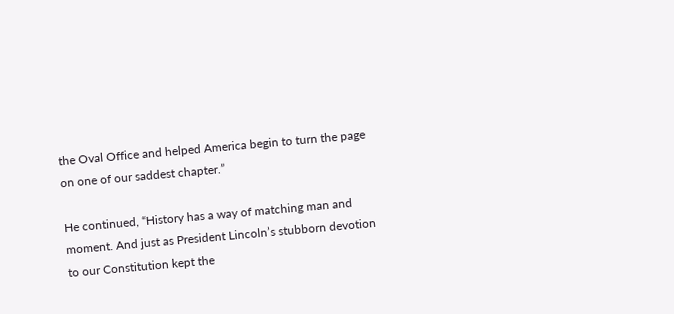the Oval Office and helped America begin to turn the page on one of our saddest chapter.”

He continued, “History has a way of matching man and moment. And just as President Lincoln’s stubborn devotion to our Constitution kept the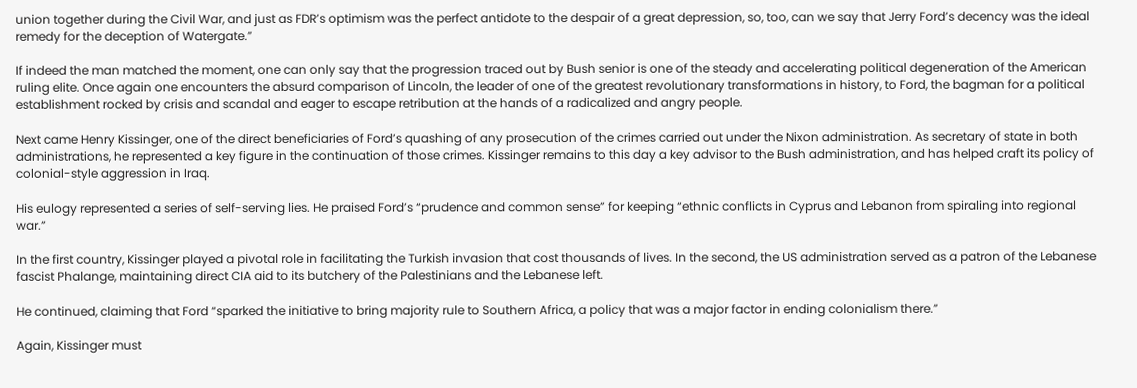union together during the Civil War, and just as FDR’s optimism was the perfect antidote to the despair of a great depression, so, too, can we say that Jerry Ford’s decency was the ideal remedy for the deception of Watergate.”

If indeed the man matched the moment, one can only say that the progression traced out by Bush senior is one of the steady and accelerating political degeneration of the American ruling elite. Once again one encounters the absurd comparison of Lincoln, the leader of one of the greatest revolutionary transformations in history, to Ford, the bagman for a political establishment rocked by crisis and scandal and eager to escape retribution at the hands of a radicalized and angry people.

Next came Henry Kissinger, one of the direct beneficiaries of Ford’s quashing of any prosecution of the crimes carried out under the Nixon administration. As secretary of state in both administrations, he represented a key figure in the continuation of those crimes. Kissinger remains to this day a key advisor to the Bush administration, and has helped craft its policy of colonial-style aggression in Iraq.

His eulogy represented a series of self-serving lies. He praised Ford’s “prudence and common sense” for keeping “ethnic conflicts in Cyprus and Lebanon from spiraling into regional war.”

In the first country, Kissinger played a pivotal role in facilitating the Turkish invasion that cost thousands of lives. In the second, the US administration served as a patron of the Lebanese fascist Phalange, maintaining direct CIA aid to its butchery of the Palestinians and the Lebanese left.

He continued, claiming that Ford “sparked the initiative to bring majority rule to Southern Africa, a policy that was a major factor in ending colonialism there.”

Again, Kissinger must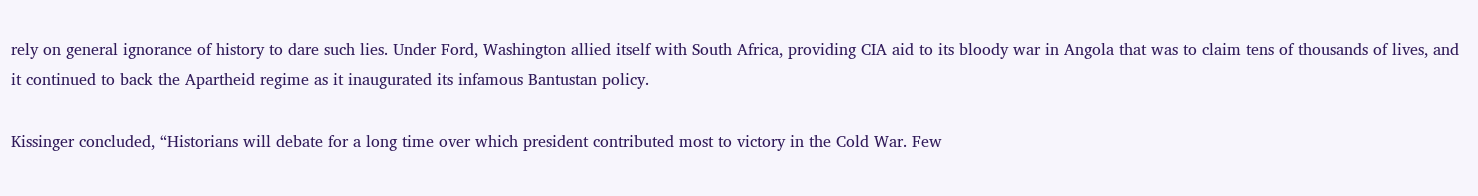rely on general ignorance of history to dare such lies. Under Ford, Washington allied itself with South Africa, providing CIA aid to its bloody war in Angola that was to claim tens of thousands of lives, and it continued to back the Apartheid regime as it inaugurated its infamous Bantustan policy.

Kissinger concluded, “Historians will debate for a long time over which president contributed most to victory in the Cold War. Few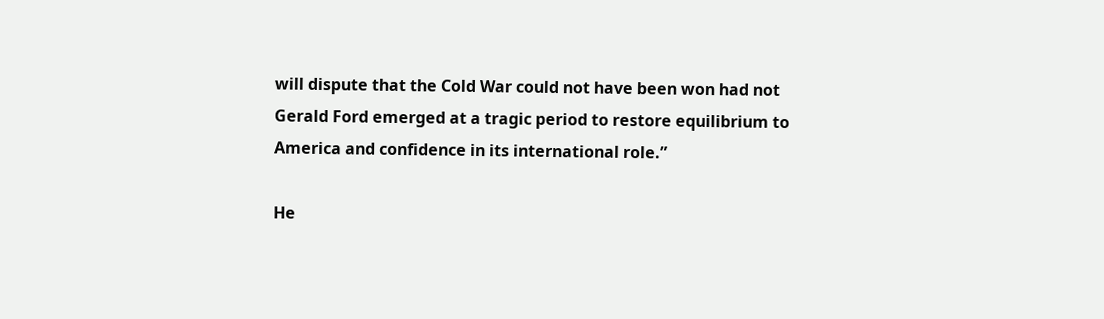will dispute that the Cold War could not have been won had not Gerald Ford emerged at a tragic period to restore equilibrium to America and confidence in its international role.”

He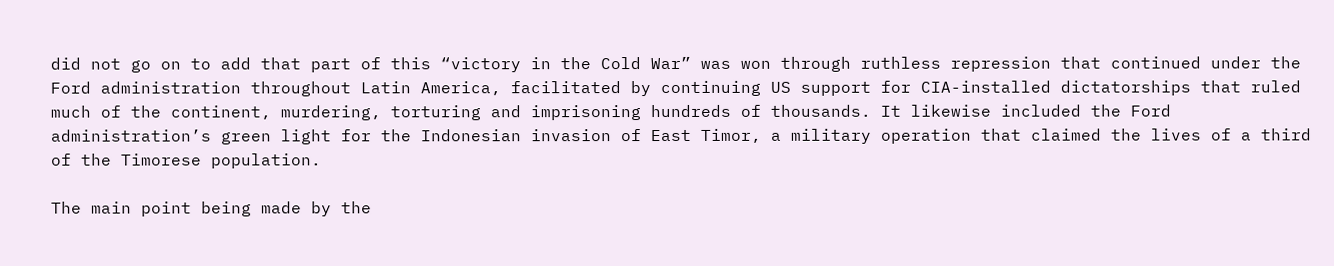did not go on to add that part of this “victory in the Cold War” was won through ruthless repression that continued under the Ford administration throughout Latin America, facilitated by continuing US support for CIA-installed dictatorships that ruled much of the continent, murdering, torturing and imprisoning hundreds of thousands. It likewise included the Ford administration’s green light for the Indonesian invasion of East Timor, a military operation that claimed the lives of a third of the Timorese population.

The main point being made by the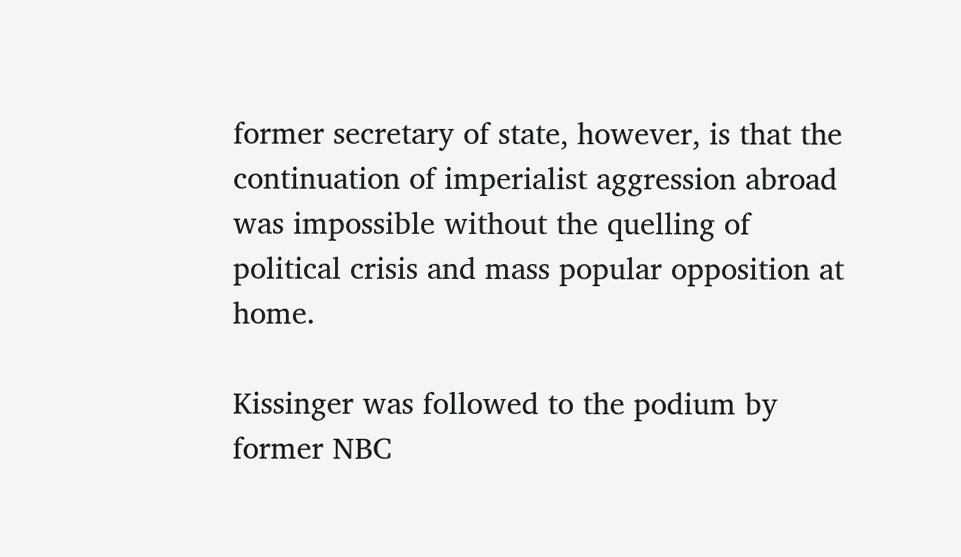former secretary of state, however, is that the continuation of imperialist aggression abroad was impossible without the quelling of political crisis and mass popular opposition at home.

Kissinger was followed to the podium by former NBC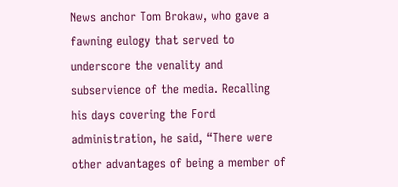News anchor Tom Brokaw, who gave a fawning eulogy that served to underscore the venality and subservience of the media. Recalling his days covering the Ford administration, he said, “There were other advantages of being a member of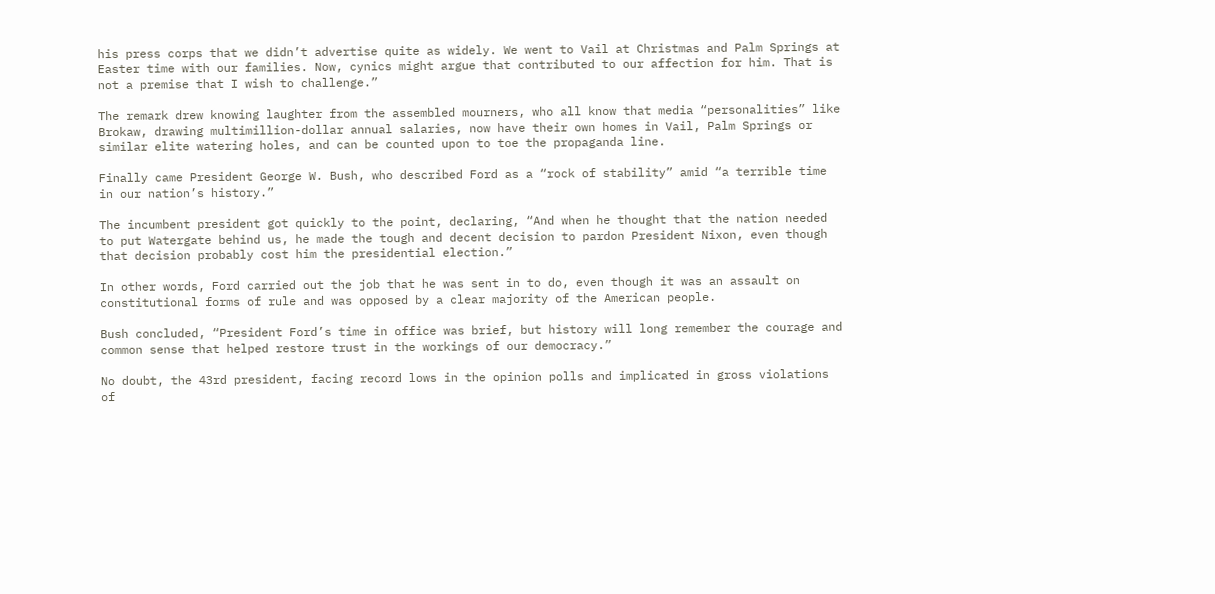his press corps that we didn’t advertise quite as widely. We went to Vail at Christmas and Palm Springs at Easter time with our families. Now, cynics might argue that contributed to our affection for him. That is not a premise that I wish to challenge.”

The remark drew knowing laughter from the assembled mourners, who all know that media “personalities” like Brokaw, drawing multimillion-dollar annual salaries, now have their own homes in Vail, Palm Springs or similar elite watering holes, and can be counted upon to toe the propaganda line.

Finally came President George W. Bush, who described Ford as a “rock of stability” amid “a terrible time in our nation’s history.”

The incumbent president got quickly to the point, declaring, “And when he thought that the nation needed to put Watergate behind us, he made the tough and decent decision to pardon President Nixon, even though that decision probably cost him the presidential election.”

In other words, Ford carried out the job that he was sent in to do, even though it was an assault on constitutional forms of rule and was opposed by a clear majority of the American people.

Bush concluded, “President Ford’s time in office was brief, but history will long remember the courage and common sense that helped restore trust in the workings of our democracy.”

No doubt, the 43rd president, facing record lows in the opinion polls and implicated in gross violations of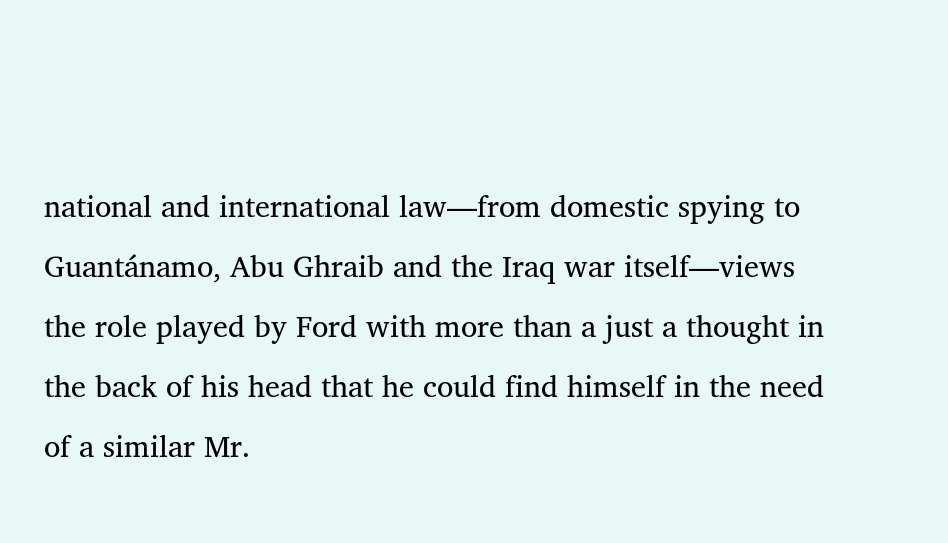national and international law—from domestic spying to Guantánamo, Abu Ghraib and the Iraq war itself—views the role played by Ford with more than a just a thought in the back of his head that he could find himself in the need of a similar Mr.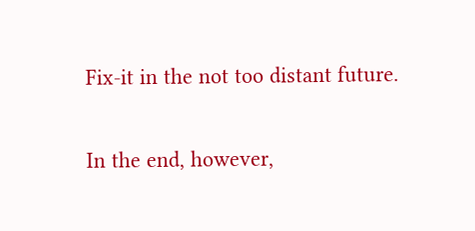Fix-it in the not too distant future.

In the end, however,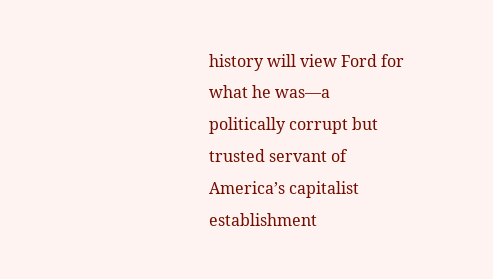history will view Ford for what he was—a politically corrupt but trusted servant of America’s capitalist establishment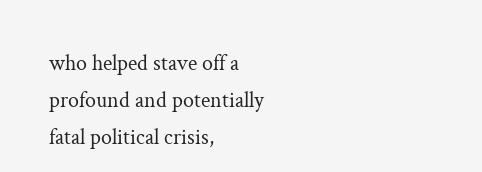who helped stave off a profound and potentially fatal political crisis,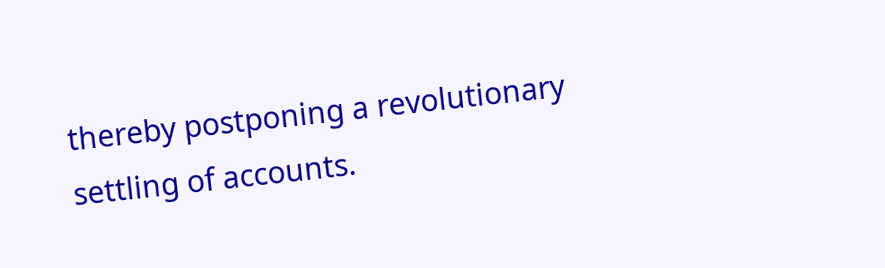thereby postponing a revolutionary settling of accounts.